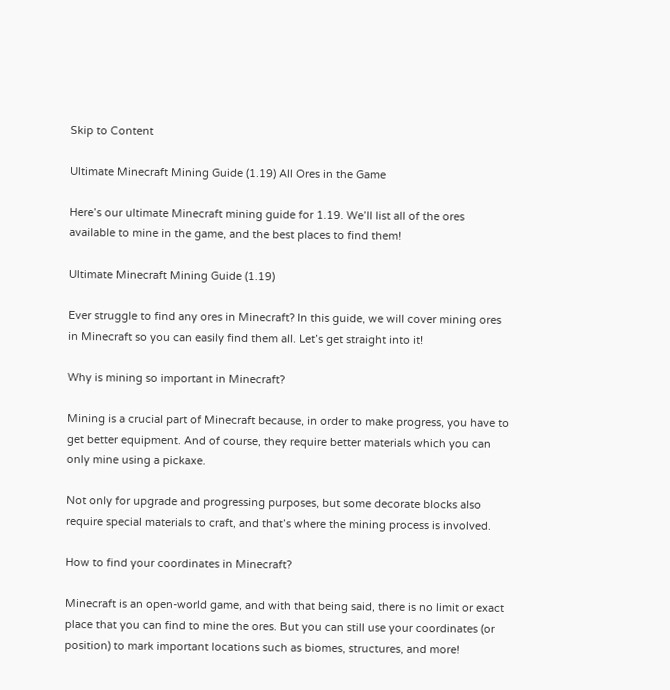Skip to Content

Ultimate Minecraft Mining Guide (1.19) All Ores in the Game

Here’s our ultimate Minecraft mining guide for 1.19. We’ll list all of the ores available to mine in the game, and the best places to find them!

Ultimate Minecraft Mining Guide (1.19)

Ever struggle to find any ores in Minecraft? In this guide, we will cover mining ores in Minecraft so you can easily find them all. Let’s get straight into it!

Why is mining so important in Minecraft?

Mining is a crucial part of Minecraft because, in order to make progress, you have to get better equipment. And of course, they require better materials which you can only mine using a pickaxe.

Not only for upgrade and progressing purposes, but some decorate blocks also require special materials to craft, and that’s where the mining process is involved.

How to find your coordinates in Minecraft?

Minecraft is an open-world game, and with that being said, there is no limit or exact place that you can find to mine the ores. But you can still use your coordinates (or position) to mark important locations such as biomes, structures, and more!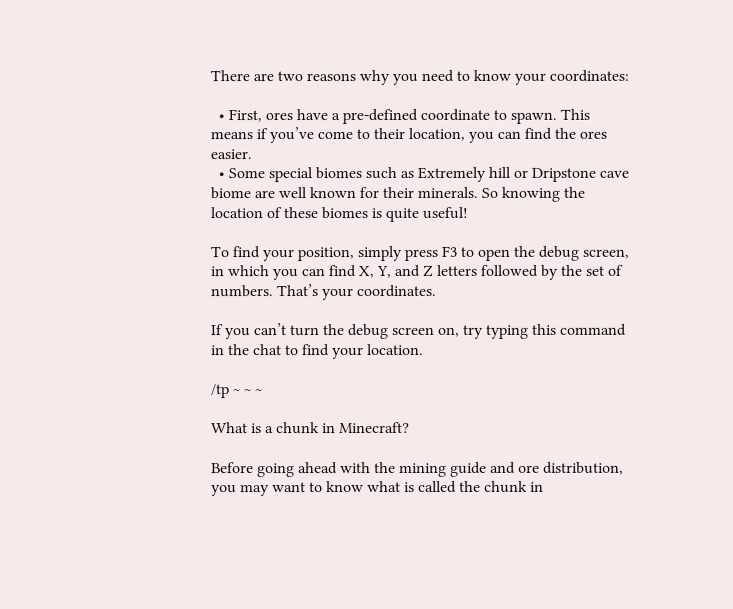There are two reasons why you need to know your coordinates:

  • First, ores have a pre-defined coordinate to spawn. This means if you’ve come to their location, you can find the ores easier.
  • Some special biomes such as Extremely hill or Dripstone cave biome are well known for their minerals. So knowing the location of these biomes is quite useful!

To find your position, simply press F3 to open the debug screen, in which you can find X, Y, and Z letters followed by the set of numbers. That’s your coordinates.

If you can’t turn the debug screen on, try typing this command in the chat to find your location.

/tp ~ ~ ~

What is a chunk in Minecraft?

Before going ahead with the mining guide and ore distribution, you may want to know what is called the chunk in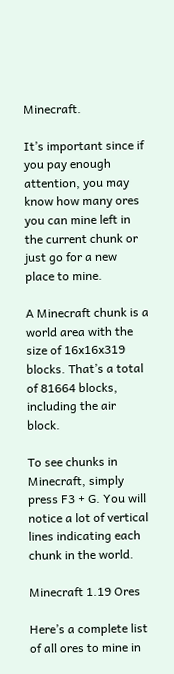Minecraft.

It’s important since if you pay enough attention, you may know how many ores you can mine left in the current chunk or just go for a new place to mine.

A Minecraft chunk is a world area with the size of 16x16x319 blocks. That’s a total of 81664 blocks, including the air block.

To see chunks in Minecraft, simply press F3 + G. You will notice a lot of vertical lines indicating each chunk in the world.

Minecraft 1.19 Ores

Here’s a complete list of all ores to mine in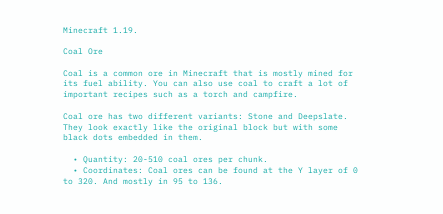Minecraft 1.19.

Coal Ore

Coal is a common ore in Minecraft that is mostly mined for its fuel ability. You can also use coal to craft a lot of important recipes such as a torch and campfire.

Coal ore has two different variants: Stone and Deepslate. They look exactly like the original block but with some black dots embedded in them.

  • Quantity: 20-510 coal ores per chunk.
  • Coordinates: Coal ores can be found at the Y layer of 0 to 320. And mostly in 95 to 136.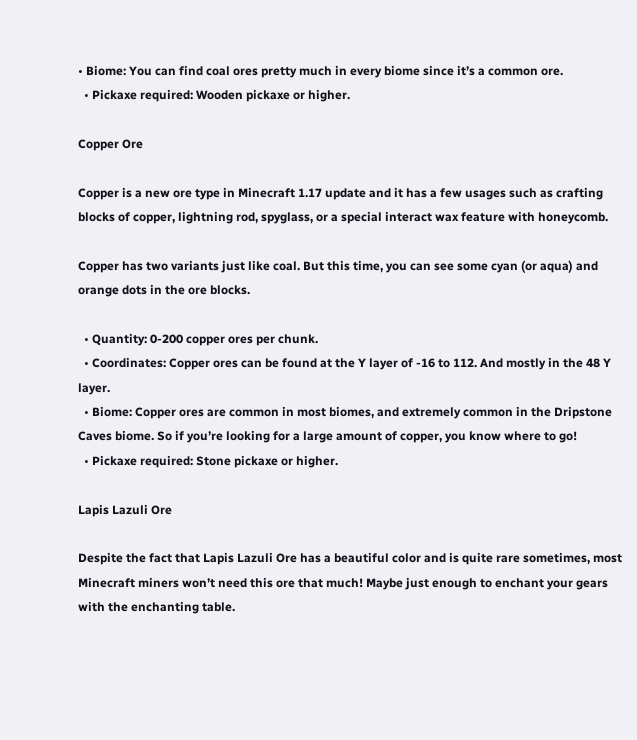• Biome: You can find coal ores pretty much in every biome since it’s a common ore.
  • Pickaxe required: Wooden pickaxe or higher.

Copper Ore

Copper is a new ore type in Minecraft 1.17 update and it has a few usages such as crafting blocks of copper, lightning rod, spyglass, or a special interact wax feature with honeycomb.

Copper has two variants just like coal. But this time, you can see some cyan (or aqua) and orange dots in the ore blocks.

  • Quantity: 0-200 copper ores per chunk.
  • Coordinates: Copper ores can be found at the Y layer of -16 to 112. And mostly in the 48 Y layer.
  • Biome: Copper ores are common in most biomes, and extremely common in the Dripstone Caves biome. So if you’re looking for a large amount of copper, you know where to go!
  • Pickaxe required: Stone pickaxe or higher.

Lapis Lazuli Ore

Despite the fact that Lapis Lazuli Ore has a beautiful color and is quite rare sometimes, most Minecraft miners won’t need this ore that much! Maybe just enough to enchant your gears with the enchanting table.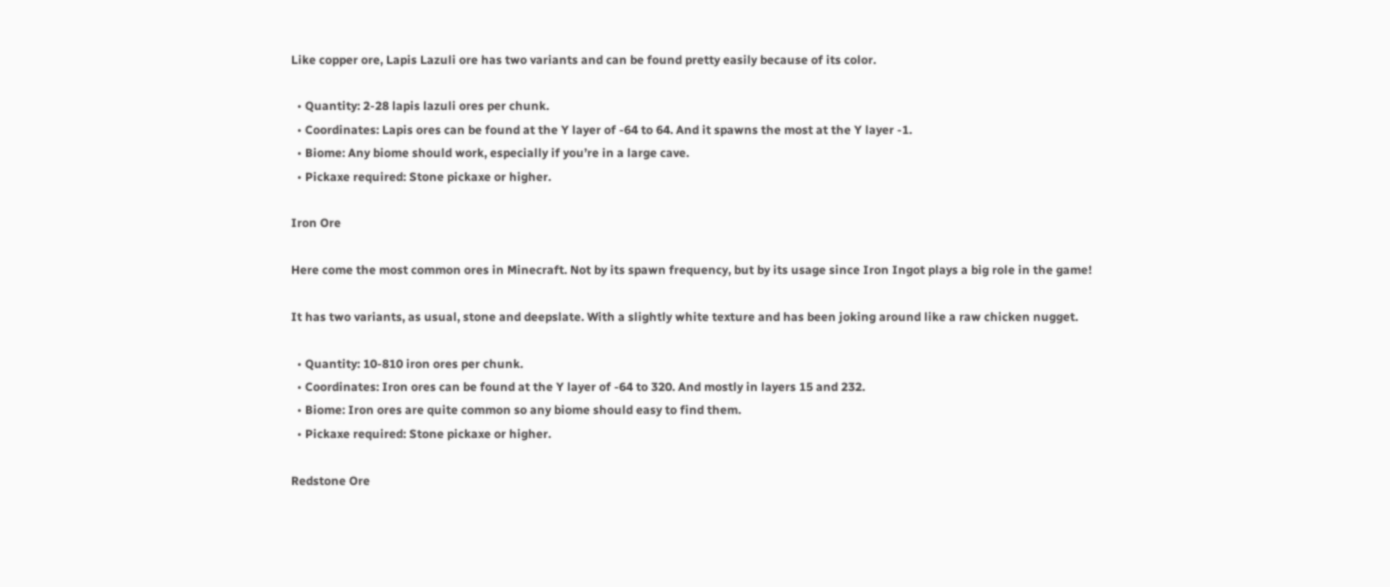Like copper ore, Lapis Lazuli ore has two variants and can be found pretty easily because of its color.

  • Quantity: 2-28 lapis lazuli ores per chunk.
  • Coordinates: Lapis ores can be found at the Y layer of -64 to 64. And it spawns the most at the Y layer -1.
  • Biome: Any biome should work, especially if you’re in a large cave.
  • Pickaxe required: Stone pickaxe or higher.

Iron Ore

Here come the most common ores in Minecraft. Not by its spawn frequency, but by its usage since Iron Ingot plays a big role in the game!

It has two variants, as usual, stone and deepslate. With a slightly white texture and has been joking around like a raw chicken nugget.

  • Quantity: 10-810 iron ores per chunk.
  • Coordinates: Iron ores can be found at the Y layer of -64 to 320. And mostly in layers 15 and 232.
  • Biome: Iron ores are quite common so any biome should easy to find them.
  • Pickaxe required: Stone pickaxe or higher.

Redstone Ore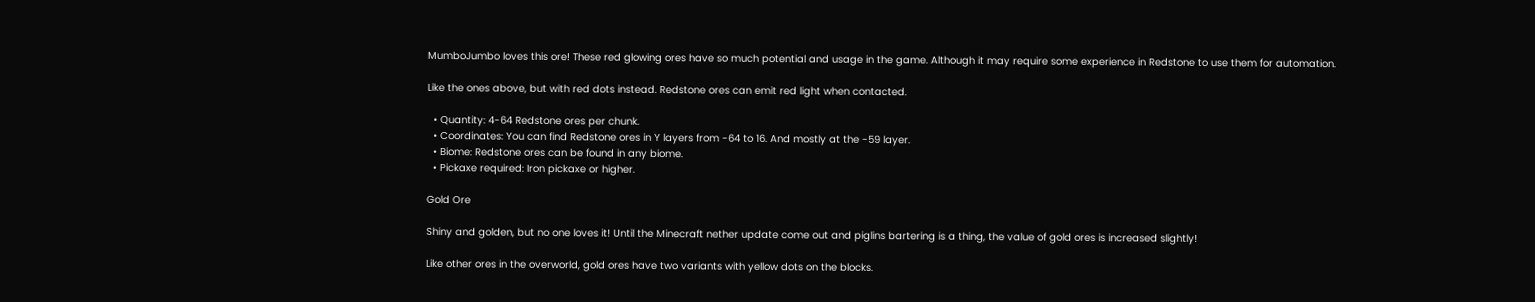MumboJumbo loves this ore! These red glowing ores have so much potential and usage in the game. Although it may require some experience in Redstone to use them for automation.

Like the ones above, but with red dots instead. Redstone ores can emit red light when contacted.

  • Quantity: 4-64 Redstone ores per chunk.
  • Coordinates: You can find Redstone ores in Y layers from -64 to 16. And mostly at the -59 layer.
  • Biome: Redstone ores can be found in any biome.
  • Pickaxe required: Iron pickaxe or higher.

Gold Ore

Shiny and golden, but no one loves it! Until the Minecraft nether update come out and piglins bartering is a thing, the value of gold ores is increased slightly!

Like other ores in the overworld, gold ores have two variants with yellow dots on the blocks.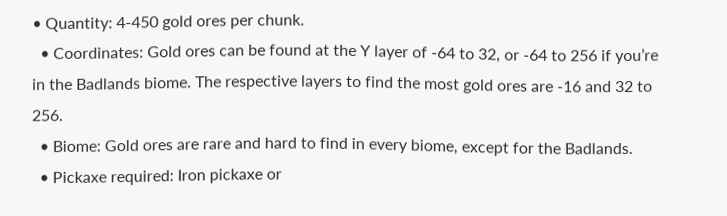• Quantity: 4-450 gold ores per chunk.
  • Coordinates: Gold ores can be found at the Y layer of -64 to 32, or -64 to 256 if you’re in the Badlands biome. The respective layers to find the most gold ores are -16 and 32 to 256.
  • Biome: Gold ores are rare and hard to find in every biome, except for the Badlands.
  • Pickaxe required: Iron pickaxe or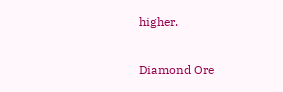higher.

Diamond Ore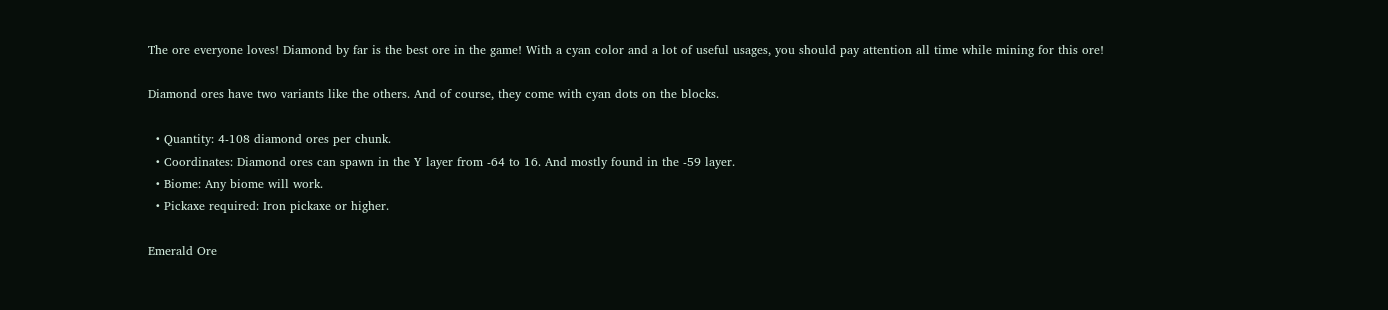The ore everyone loves! Diamond by far is the best ore in the game! With a cyan color and a lot of useful usages, you should pay attention all time while mining for this ore!

Diamond ores have two variants like the others. And of course, they come with cyan dots on the blocks.

  • Quantity: 4-108 diamond ores per chunk.
  • Coordinates: Diamond ores can spawn in the Y layer from -64 to 16. And mostly found in the -59 layer.
  • Biome: Any biome will work.
  • Pickaxe required: Iron pickaxe or higher.

Emerald Ore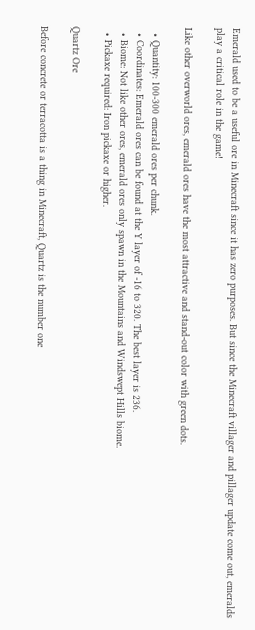Emerald used to be a useful ore in Minecraft since it has zero purposes. But since the Minecraft villager and pillager update come out, emeralds play a critical role in the game!

Like other overworld ores, emerald ores have the most attractive and stand-out color with green dots.

  • Quantity: 100-300 emerald ores per chunk.
  • Coordinates: Emerald ores can be found at the Y layer of -16 to 320. The best layer is 236.
  • Biome: Not like other ores, emerald ores only spawn in the Mountains and Windswept Hills biome.
  • Pickaxe required: Iron pickaxe or higher.

Quartz Ore

Before concrete or terracotta is a thing in Minecraft, Quartz is the number one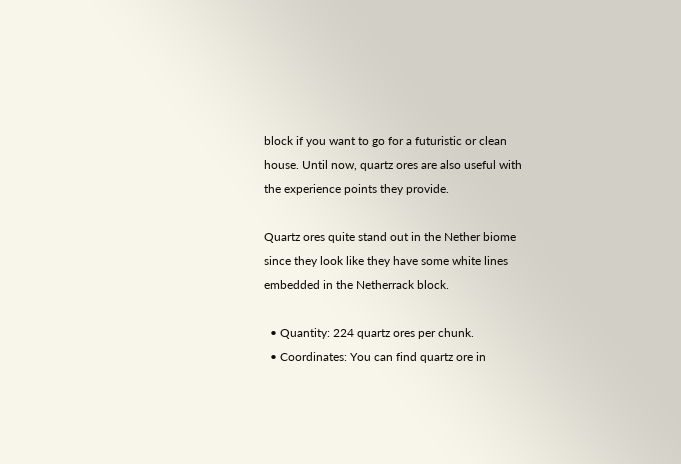block if you want to go for a futuristic or clean house. Until now, quartz ores are also useful with the experience points they provide.

Quartz ores quite stand out in the Nether biome since they look like they have some white lines embedded in the Netherrack block.

  • Quantity: 224 quartz ores per chunk.
  • Coordinates: You can find quartz ore in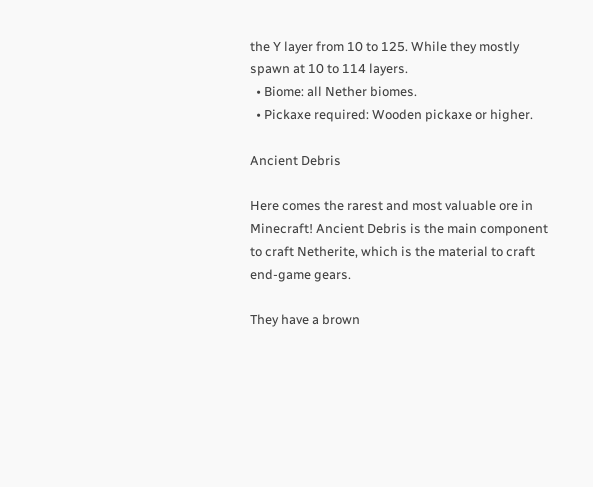the Y layer from 10 to 125. While they mostly spawn at 10 to 114 layers.
  • Biome: all Nether biomes.
  • Pickaxe required: Wooden pickaxe or higher.

Ancient Debris

Here comes the rarest and most valuable ore in Minecraft! Ancient Debris is the main component to craft Netherite, which is the material to craft end-game gears.

They have a brown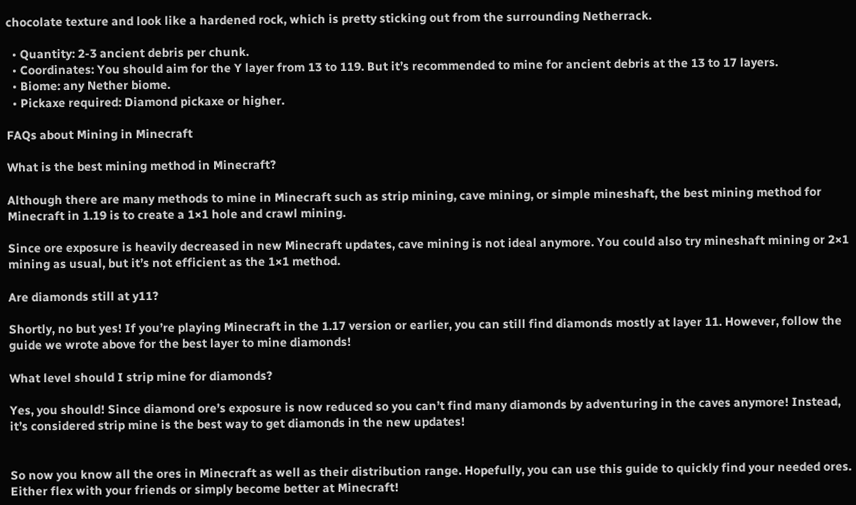chocolate texture and look like a hardened rock, which is pretty sticking out from the surrounding Netherrack.

  • Quantity: 2-3 ancient debris per chunk.
  • Coordinates: You should aim for the Y layer from 13 to 119. But it’s recommended to mine for ancient debris at the 13 to 17 layers.
  • Biome: any Nether biome.
  • Pickaxe required: Diamond pickaxe or higher.

FAQs about Mining in Minecraft

What is the best mining method in Minecraft?

Although there are many methods to mine in Minecraft such as strip mining, cave mining, or simple mineshaft, the best mining method for Minecraft in 1.19 is to create a 1×1 hole and crawl mining.

Since ore exposure is heavily decreased in new Minecraft updates, cave mining is not ideal anymore. You could also try mineshaft mining or 2×1 mining as usual, but it’s not efficient as the 1×1 method.

Are diamonds still at y11?

Shortly, no but yes! If you’re playing Minecraft in the 1.17 version or earlier, you can still find diamonds mostly at layer 11. However, follow the guide we wrote above for the best layer to mine diamonds!

What level should I strip mine for diamonds?

Yes, you should! Since diamond ore’s exposure is now reduced so you can’t find many diamonds by adventuring in the caves anymore! Instead, it’s considered strip mine is the best way to get diamonds in the new updates!


So now you know all the ores in Minecraft as well as their distribution range. Hopefully, you can use this guide to quickly find your needed ores. Either flex with your friends or simply become better at Minecraft!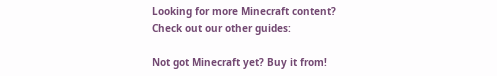Looking for more Minecraft content? Check out our other guides:

Not got Minecraft yet? Buy it from!